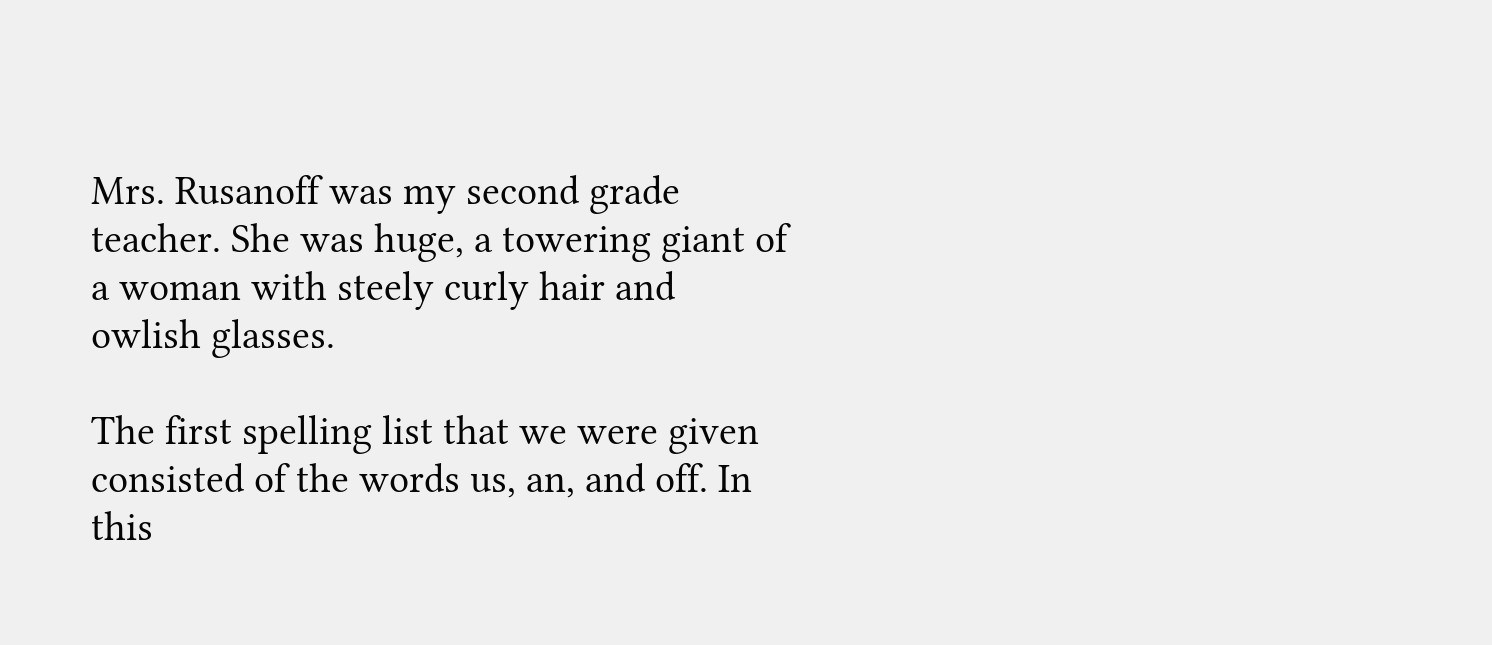Mrs. Rusanoff was my second grade teacher. She was huge, a towering giant of a woman with steely curly hair and owlish glasses.

The first spelling list that we were given consisted of the words us, an, and off. In this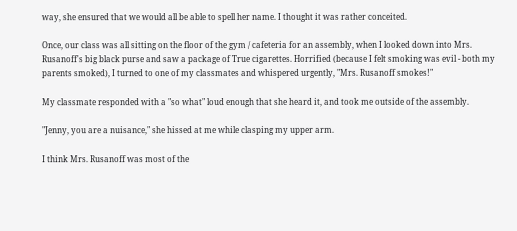way, she ensured that we would all be able to spell her name. I thought it was rather conceited.

Once, our class was all sitting on the floor of the gym / cafeteria for an assembly, when I looked down into Mrs. Rusanoff's big black purse and saw a package of True cigarettes. Horrified (because I felt smoking was evil - both my parents smoked), I turned to one of my classmates and whispered urgently, "Mrs. Rusanoff smokes!"

My classmate responded with a "so what" loud enough that she heard it, and took me outside of the assembly.

"Jenny, you are a nuisance," she hissed at me while clasping my upper arm.

I think Mrs. Rusanoff was most of the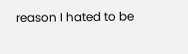reason I hated to be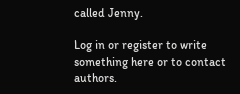called Jenny.

Log in or register to write something here or to contact authors.